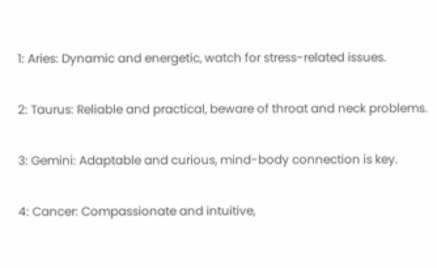1: Aries: Dynamic and energetic, watch for stress-related issues.

2: Taurus: Reliable and practical, beware of throat and neck problems.

3: Gemini: Adaptable and curious, mind-body connection is key.

4: Cancer: Compassionate and intuitive,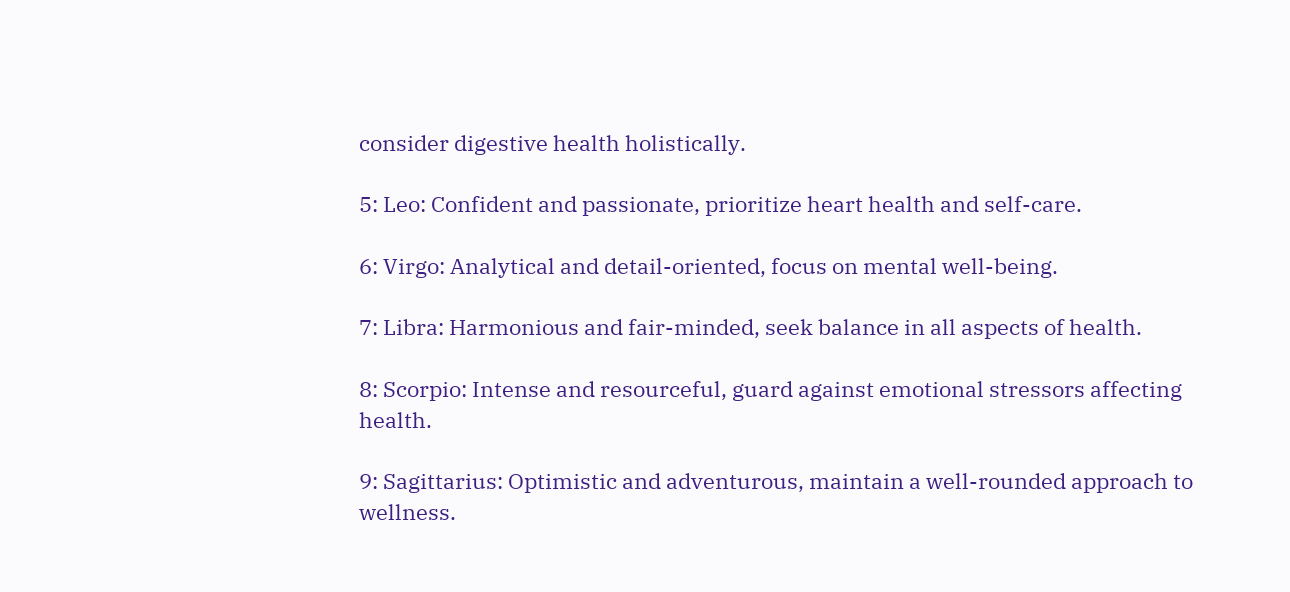consider digestive health holistically.

5: Leo: Confident and passionate, prioritize heart health and self-care.

6: Virgo: Analytical and detail-oriented, focus on mental well-being.

7: Libra: Harmonious and fair-minded, seek balance in all aspects of health.

8: Scorpio: Intense and resourceful, guard against emotional stressors affecting health.

9: Sagittarius: Optimistic and adventurous, maintain a well-rounded approach to wellness.